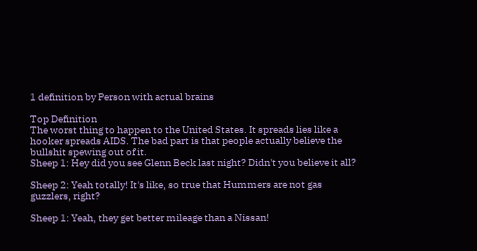1 definition by Person with actual brains

Top Definition
The worst thing to happen to the United States. It spreads lies like a hooker spreads AIDS. The bad part is that people actually believe the bullshit spewing out of it.
Sheep 1: Hey did you see Glenn Beck last night? Didn't you believe it all?

Sheep 2: Yeah totally! It's like, so true that Hummers are not gas guzzlers, right?

Sheep 1: Yeah, they get better mileage than a Nissan!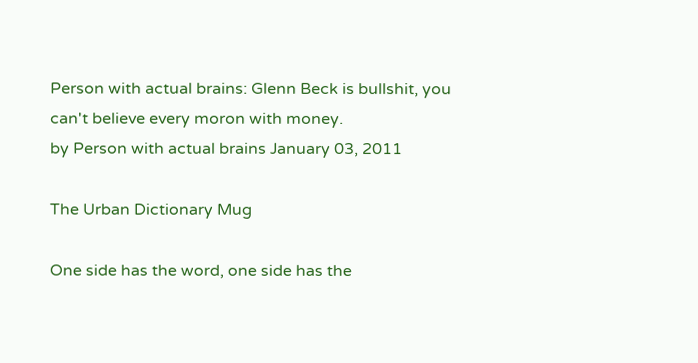Person with actual brains: Glenn Beck is bullshit, you can't believe every moron with money.
by Person with actual brains January 03, 2011

The Urban Dictionary Mug

One side has the word, one side has the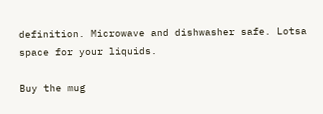definition. Microwave and dishwasher safe. Lotsa space for your liquids.

Buy the mug